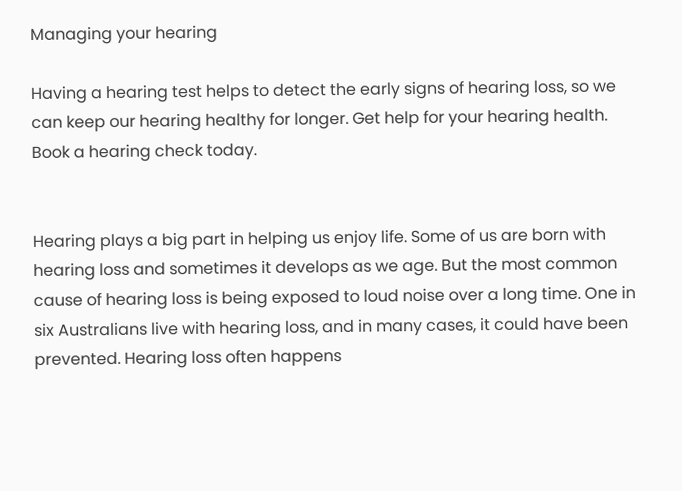Managing your hearing

Having a hearing test helps to detect the early signs of hearing loss, so we can keep our hearing healthy for longer. Get help for your hearing health. Book a hearing check today.


Hearing plays a big part in helping us enjoy life. Some of us are born with hearing loss and sometimes it develops as we age. But the most common cause of hearing loss is being exposed to loud noise over a long time. One in six Australians live with hearing loss, and in many cases, it could have been prevented. Hearing loss often happens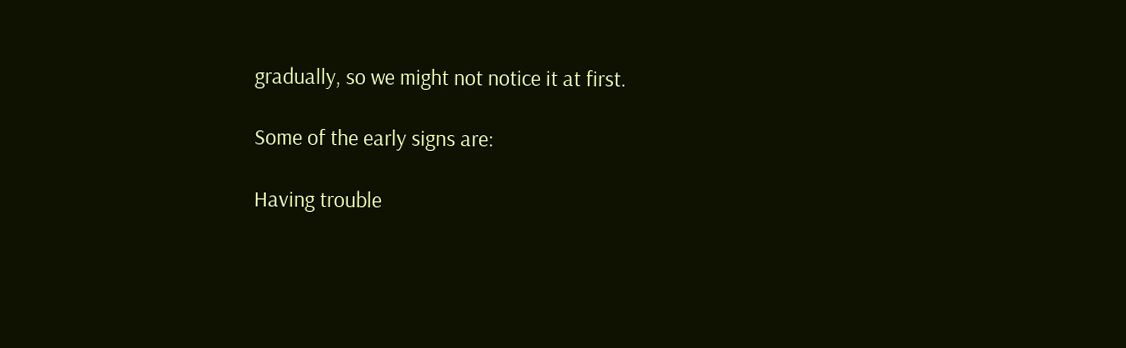gradually, so we might not notice it at first.

Some of the early signs are:

Having trouble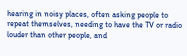hearing in noisy places, often asking people to repeat themselves, needing to have the TV or radio louder than other people, and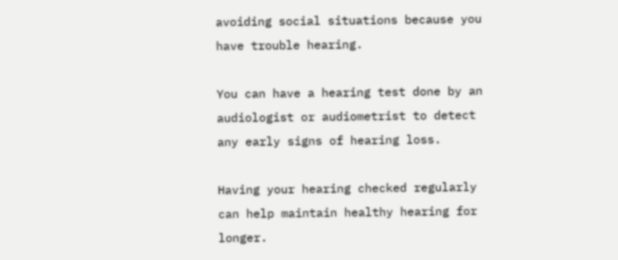avoiding social situations because you have trouble hearing.

You can have a hearing test done by an audiologist or audiometrist to detect any early signs of hearing loss.

Having your hearing checked regularly can help maintain healthy hearing for longer.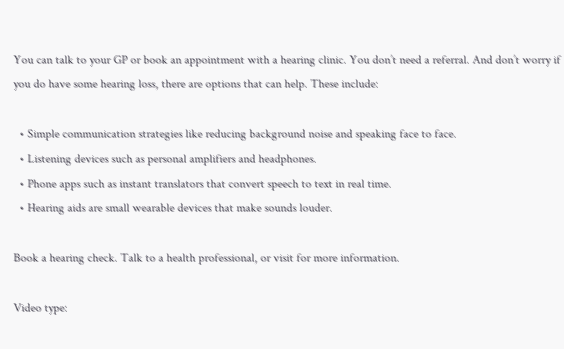You can talk to your GP or book an appointment with a hearing clinic. You don’t need a referral. And don’t worry if you do have some hearing loss, there are options that can help. These include:

  • Simple communication strategies like reducing background noise and speaking face to face.
  • Listening devices such as personal amplifiers and headphones.
  • Phone apps such as instant translators that convert speech to text in real time.
  • Hearing aids are small wearable devices that make sounds louder.

Book a hearing check. Talk to a health professional, or visit for more information.

Video type: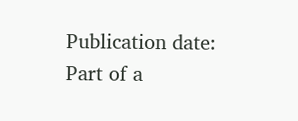Publication date:
Part of a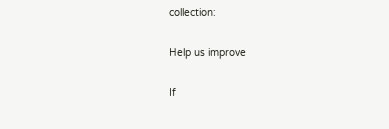collection:

Help us improve

If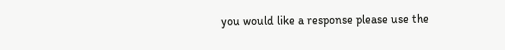you would like a response please use the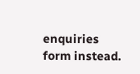enquiries form instead.